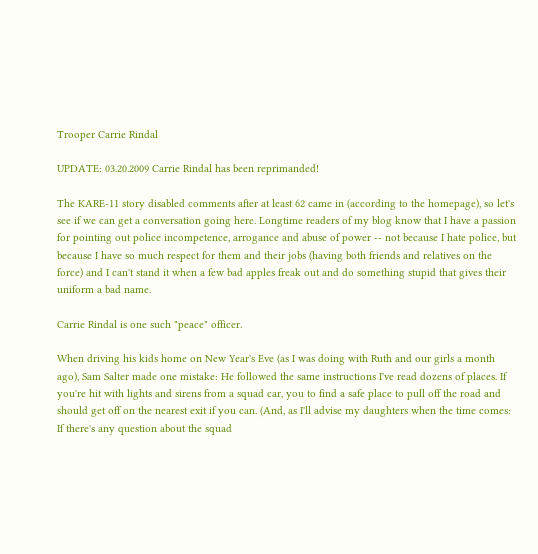Trooper Carrie Rindal

UPDATE: 03.20.2009 Carrie Rindal has been reprimanded!

The KARE-11 story disabled comments after at least 62 came in (according to the homepage), so let's see if we can get a conversation going here. Longtime readers of my blog know that I have a passion for pointing out police incompetence, arrogance and abuse of power -- not because I hate police, but because I have so much respect for them and their jobs (having both friends and relatives on the force) and I can't stand it when a few bad apples freak out and do something stupid that gives their uniform a bad name.

Carrie Rindal is one such "peace" officer.

When driving his kids home on New Year's Eve (as I was doing with Ruth and our girls a month ago), Sam Salter made one mistake: He followed the same instructions I've read dozens of places. If you're hit with lights and sirens from a squad car, you to find a safe place to pull off the road and should get off on the nearest exit if you can. (And, as I'll advise my daughters when the time comes: If there's any question about the squad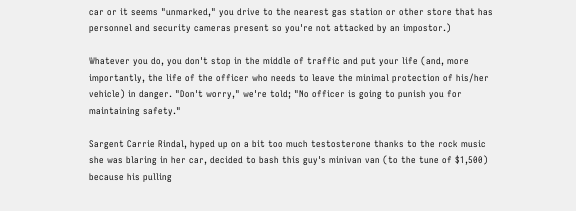car or it seems "unmarked," you drive to the nearest gas station or other store that has personnel and security cameras present so you're not attacked by an impostor.)

Whatever you do, you don't stop in the middle of traffic and put your life (and, more importantly, the life of the officer who needs to leave the minimal protection of his/her vehicle) in danger. "Don't worry," we're told; "No officer is going to punish you for maintaining safety."

Sargent Carrie Rindal, hyped up on a bit too much testosterone thanks to the rock music she was blaring in her car, decided to bash this guy's minivan van (to the tune of $1,500) because his pulling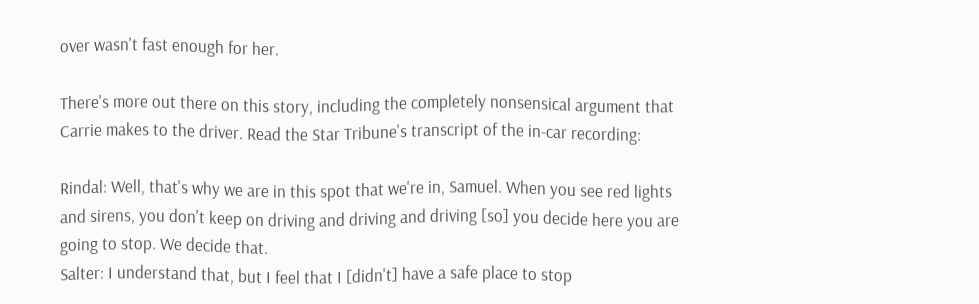over wasn't fast enough for her.

There's more out there on this story, including the completely nonsensical argument that Carrie makes to the driver. Read the Star Tribune's transcript of the in-car recording:

Rindal: Well, that's why we are in this spot that we're in, Samuel. When you see red lights and sirens, you don't keep on driving and driving and driving [so] you decide here you are going to stop. We decide that.
Salter: I understand that, but I feel that I [didn't] have a safe place to stop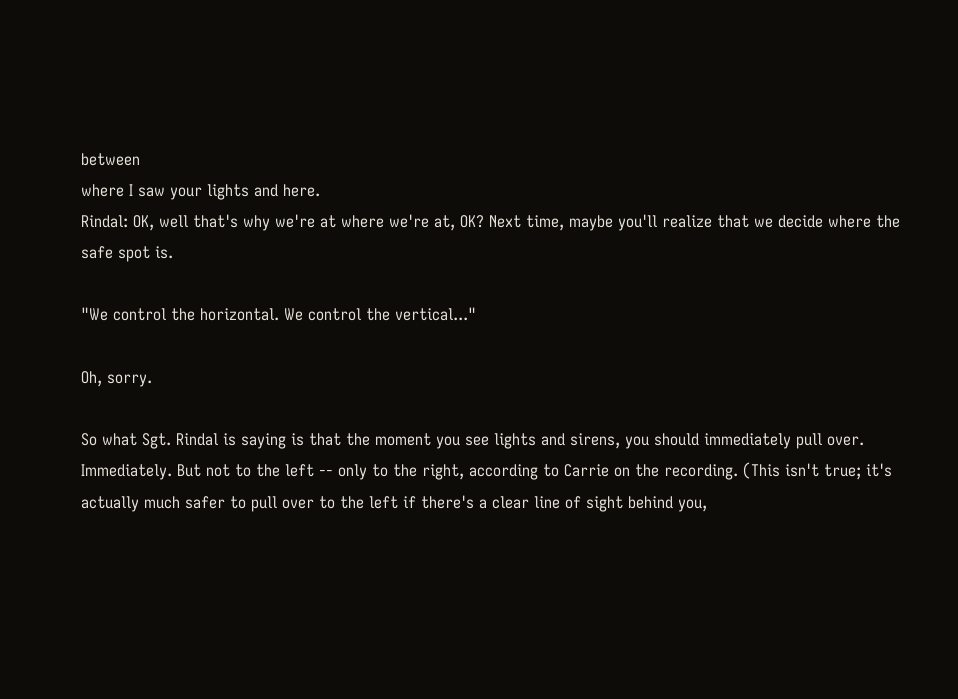between
where I saw your lights and here.
Rindal: OK, well that's why we're at where we're at, OK? Next time, maybe you'll realize that we decide where the safe spot is.

"We control the horizontal. We control the vertical..."

Oh, sorry.

So what Sgt. Rindal is saying is that the moment you see lights and sirens, you should immediately pull over. Immediately. But not to the left -- only to the right, according to Carrie on the recording. (This isn't true; it's actually much safer to pull over to the left if there's a clear line of sight behind you,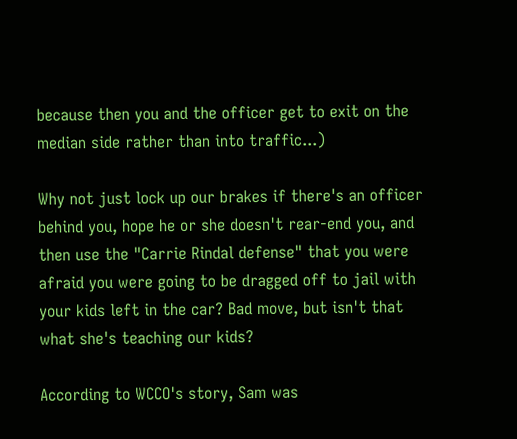because then you and the officer get to exit on the median side rather than into traffic...)

Why not just lock up our brakes if there's an officer behind you, hope he or she doesn't rear-end you, and then use the "Carrie Rindal defense" that you were afraid you were going to be dragged off to jail with your kids left in the car? Bad move, but isn't that what she's teaching our kids?

According to WCCO's story, Sam was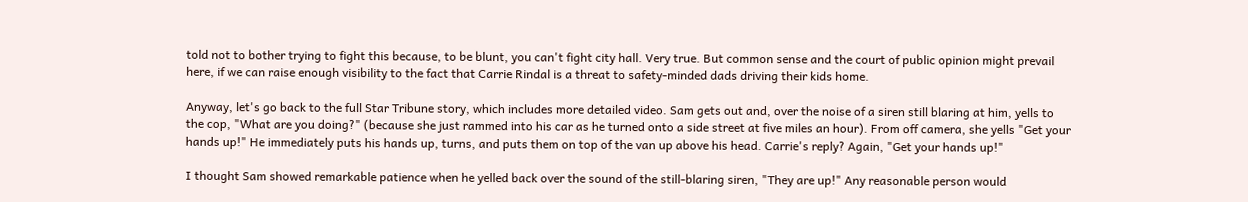told not to bother trying to fight this because, to be blunt, you can't fight city hall. Very true. But common sense and the court of public opinion might prevail here, if we can raise enough visibility to the fact that Carrie Rindal is a threat to safety-minded dads driving their kids home.

Anyway, let's go back to the full Star Tribune story, which includes more detailed video. Sam gets out and, over the noise of a siren still blaring at him, yells to the cop, "What are you doing?" (because she just rammed into his car as he turned onto a side street at five miles an hour). From off camera, she yells "Get your hands up!" He immediately puts his hands up, turns, and puts them on top of the van up above his head. Carrie's reply? Again, "Get your hands up!"

I thought Sam showed remarkable patience when he yelled back over the sound of the still-blaring siren, "They are up!" Any reasonable person would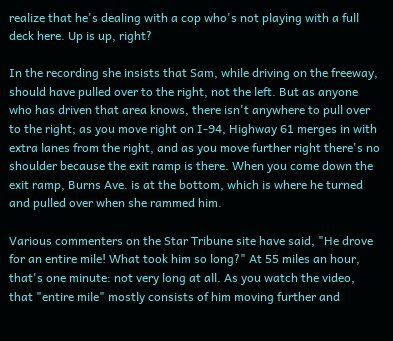realize that he's dealing with a cop who's not playing with a full deck here. Up is up, right?

In the recording she insists that Sam, while driving on the freeway, should have pulled over to the right, not the left. But as anyone who has driven that area knows, there isn't anywhere to pull over to the right; as you move right on I-94, Highway 61 merges in with extra lanes from the right, and as you move further right there's no shoulder because the exit ramp is there. When you come down the exit ramp, Burns Ave. is at the bottom, which is where he turned and pulled over when she rammed him.

Various commenters on the Star Tribune site have said, "He drove for an entire mile! What took him so long?" At 55 miles an hour, that's one minute: not very long at all. As you watch the video, that "entire mile" mostly consists of him moving further and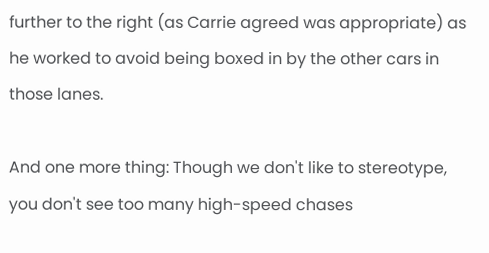further to the right (as Carrie agreed was appropriate) as he worked to avoid being boxed in by the other cars in those lanes.

And one more thing: Though we don't like to stereotype, you don't see too many high-speed chases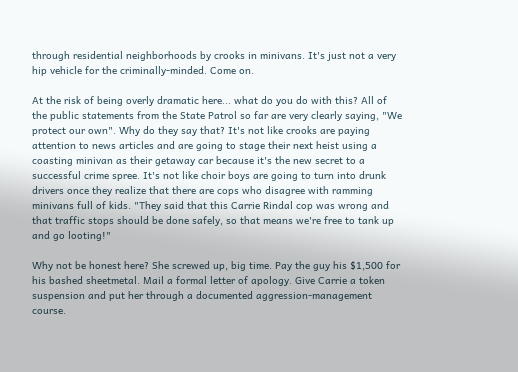through residential neighborhoods by crooks in minivans. It's just not a very hip vehicle for the criminally-minded. Come on.

At the risk of being overly dramatic here... what do you do with this? All of the public statements from the State Patrol so far are very clearly saying, "We protect our own". Why do they say that? It's not like crooks are paying attention to news articles and are going to stage their next heist using a coasting minivan as their getaway car because it's the new secret to a successful crime spree. It's not like choir boys are going to turn into drunk drivers once they realize that there are cops who disagree with ramming minivans full of kids. "They said that this Carrie Rindal cop was wrong and that traffic stops should be done safely, so that means we're free to tank up and go looting!"

Why not be honest here? She screwed up, big time. Pay the guy his $1,500 for his bashed sheetmetal. Mail a formal letter of apology. Give Carrie a token suspension and put her through a documented aggression-management course.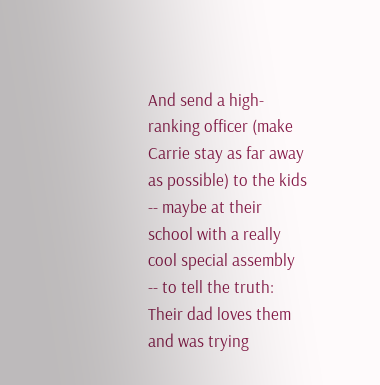And send a high-ranking officer (make Carrie stay as far away as possible) to the kids -- maybe at their school with a really cool special assembly -- to tell the truth: Their dad loves them and was trying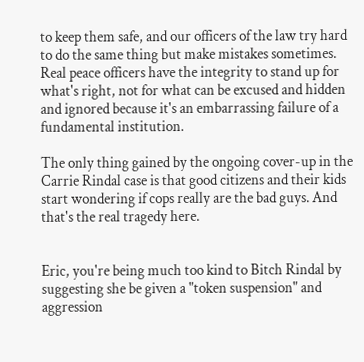to keep them safe, and our officers of the law try hard to do the same thing but make mistakes sometimes. Real peace officers have the integrity to stand up for what's right, not for what can be excused and hidden and ignored because it's an embarrassing failure of a fundamental institution.

The only thing gained by the ongoing cover-up in the Carrie Rindal case is that good citizens and their kids start wondering if cops really are the bad guys. And that's the real tragedy here.


Eric, you're being much too kind to Bitch Rindal by suggesting she be given a "token suspension" and aggression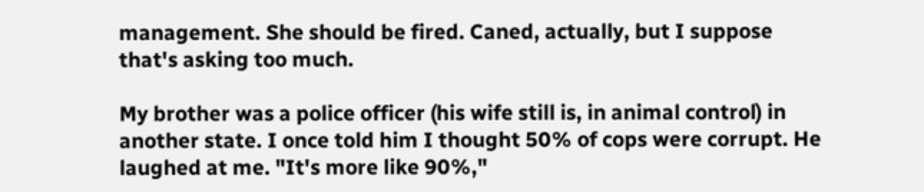management. She should be fired. Caned, actually, but I suppose that's asking too much.

My brother was a police officer (his wife still is, in animal control) in another state. I once told him I thought 50% of cops were corrupt. He laughed at me. "It's more like 90%,"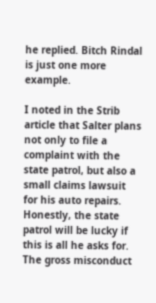he replied. Bitch Rindal is just one more example.

I noted in the Strib article that Salter plans not only to file a complaint with the state patrol, but also a small claims lawsuit for his auto repairs. Honestly, the state patrol will be lucky if this is all he asks for. The gross misconduct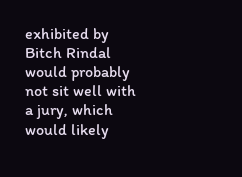exhibited by Bitch Rindal would probably not sit well with a jury, which would likely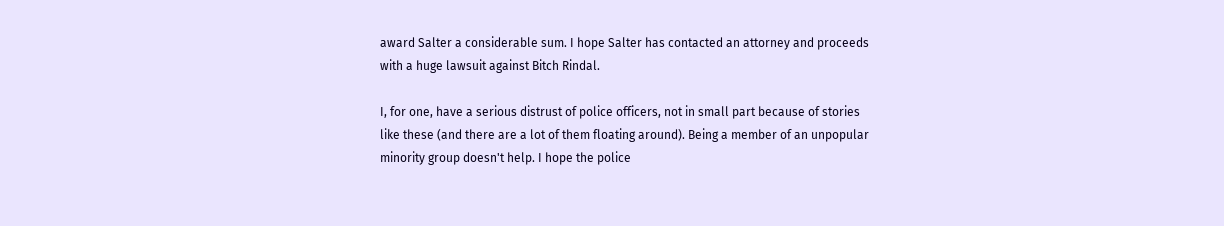award Salter a considerable sum. I hope Salter has contacted an attorney and proceeds with a huge lawsuit against Bitch Rindal.

I, for one, have a serious distrust of police officers, not in small part because of stories like these (and there are a lot of them floating around). Being a member of an unpopular minority group doesn't help. I hope the police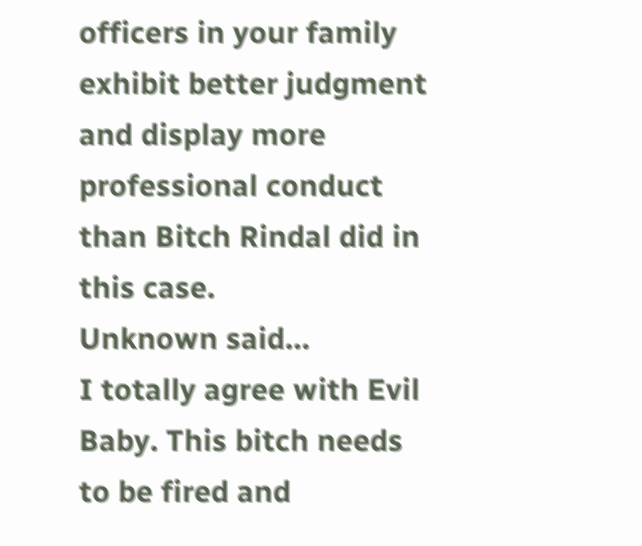officers in your family exhibit better judgment and display more professional conduct than Bitch Rindal did in this case.
Unknown said…
I totally agree with Evil Baby. This bitch needs to be fired and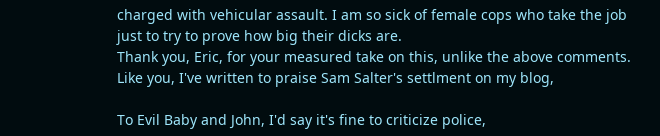charged with vehicular assault. I am so sick of female cops who take the job just to try to prove how big their dicks are.
Thank you, Eric, for your measured take on this, unlike the above comments. Like you, I've written to praise Sam Salter's settlment on my blog,

To Evil Baby and John, I'd say it's fine to criticize police,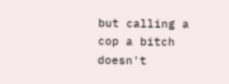but calling a cop a bitch doesn't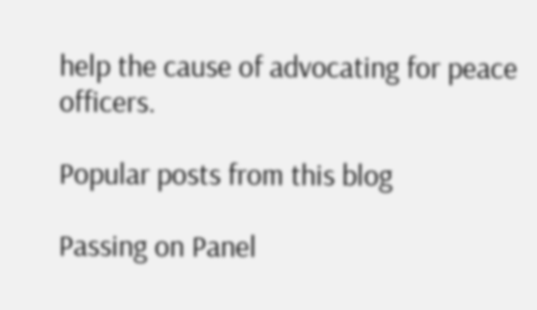help the cause of advocating for peace officers.

Popular posts from this blog

Passing on Panel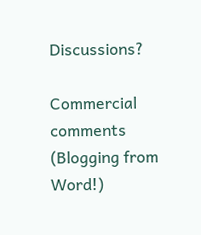Discussions?

Commercial comments (Blogging from Word!)